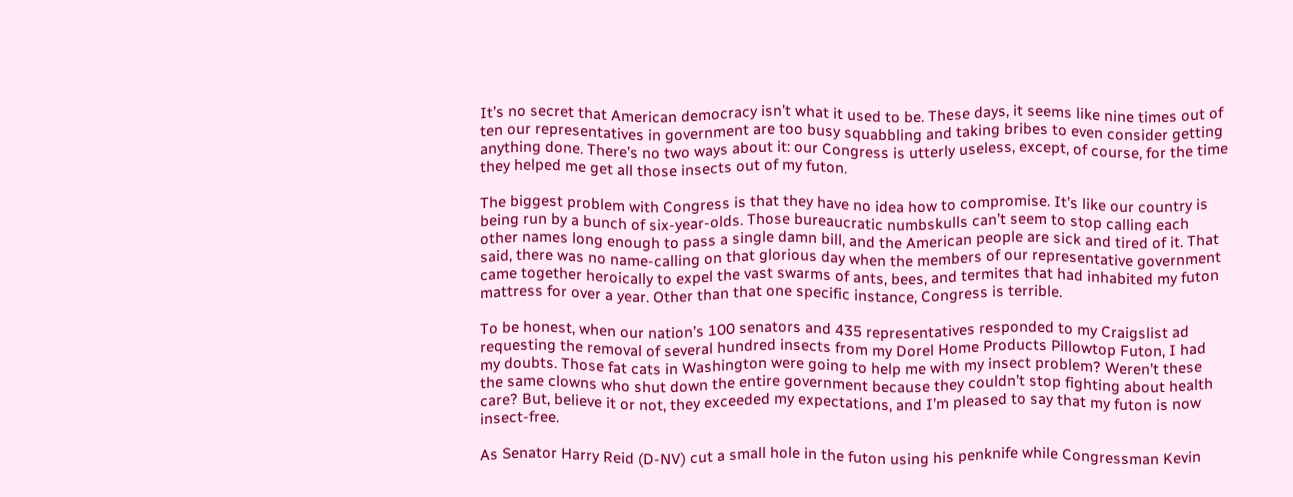It’s no secret that American democracy isn’t what it used to be. These days, it seems like nine times out of ten our representatives in government are too busy squabbling and taking bribes to even consider getting anything done. There’s no two ways about it: our Congress is utterly useless, except, of course, for the time they helped me get all those insects out of my futon.

The biggest problem with Congress is that they have no idea how to compromise. It’s like our country is being run by a bunch of six-year-olds. Those bureaucratic numbskulls can’t seem to stop calling each other names long enough to pass a single damn bill, and the American people are sick and tired of it. That said, there was no name-calling on that glorious day when the members of our representative government came together heroically to expel the vast swarms of ants, bees, and termites that had inhabited my futon mattress for over a year. Other than that one specific instance, Congress is terrible.

To be honest, when our nation’s 100 senators and 435 representatives responded to my Craigslist ad requesting the removal of several hundred insects from my Dorel Home Products Pillowtop Futon, I had my doubts. Those fat cats in Washington were going to help me with my insect problem? Weren’t these the same clowns who shut down the entire government because they couldn’t stop fighting about health care? But, believe it or not, they exceeded my expectations, and I’m pleased to say that my futon is now insect-free.

As Senator Harry Reid (D-NV) cut a small hole in the futon using his penknife while Congressman Kevin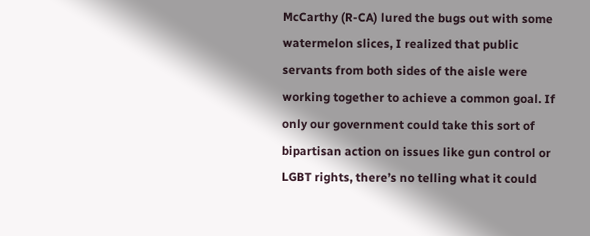McCarthy (R-CA) lured the bugs out with some watermelon slices, I realized that public servants from both sides of the aisle were working together to achieve a common goal. If only our government could take this sort of bipartisan action on issues like gun control or LGBT rights, there’s no telling what it could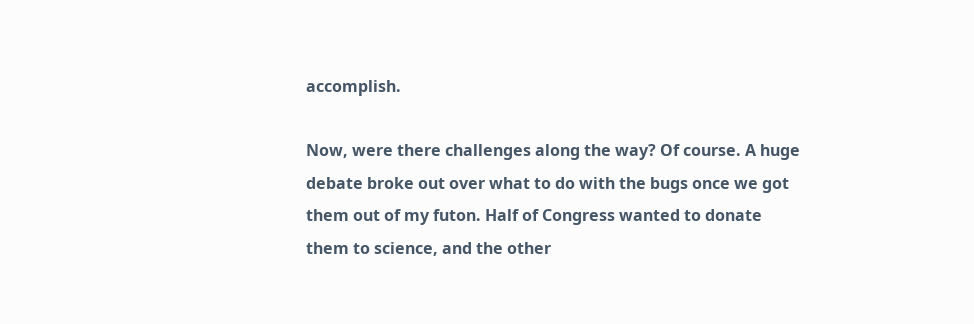accomplish.

Now, were there challenges along the way? Of course. A huge debate broke out over what to do with the bugs once we got them out of my futon. Half of Congress wanted to donate them to science, and the other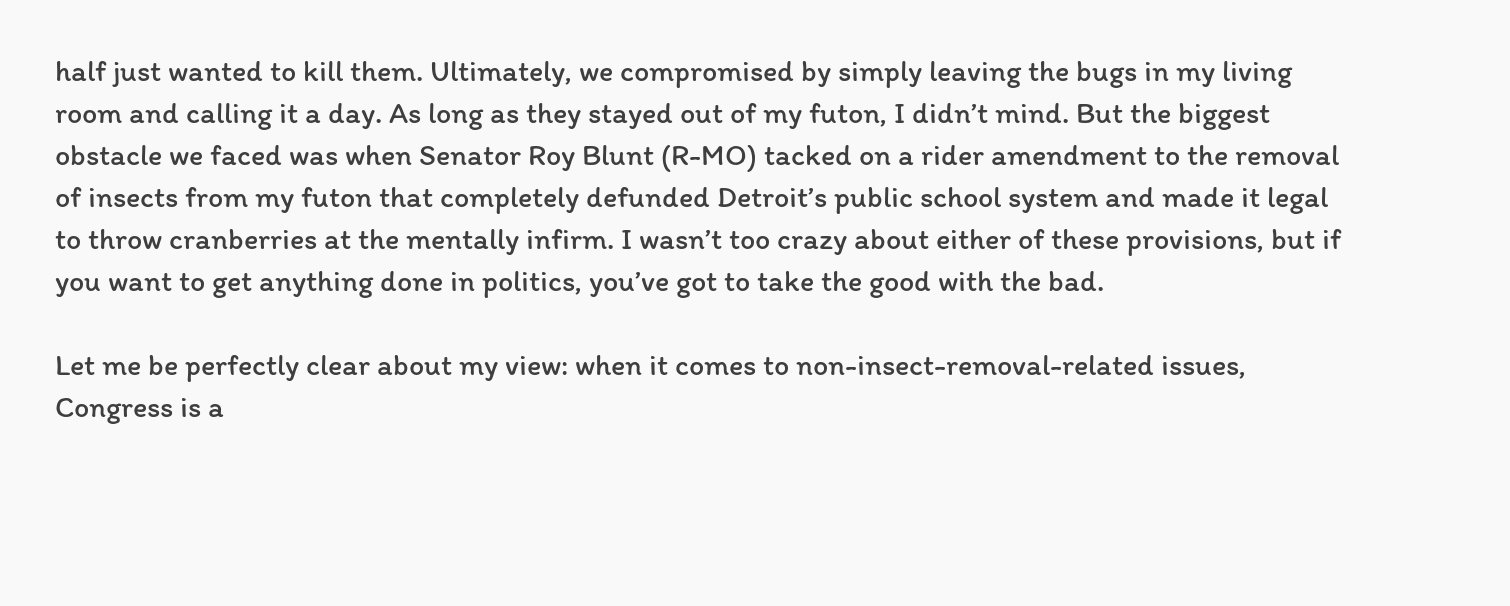half just wanted to kill them. Ultimately, we compromised by simply leaving the bugs in my living room and calling it a day. As long as they stayed out of my futon, I didn’t mind. But the biggest obstacle we faced was when Senator Roy Blunt (R-MO) tacked on a rider amendment to the removal of insects from my futon that completely defunded Detroit’s public school system and made it legal to throw cranberries at the mentally infirm. I wasn’t too crazy about either of these provisions, but if you want to get anything done in politics, you’ve got to take the good with the bad.

Let me be perfectly clear about my view: when it comes to non-insect-removal-related issues, Congress is a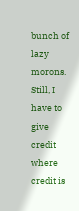bunch of lazy morons. Still, I have to give credit where credit is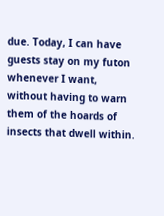due. Today, I can have guests stay on my futon whenever I want, without having to warn them of the hoards of insects that dwell within.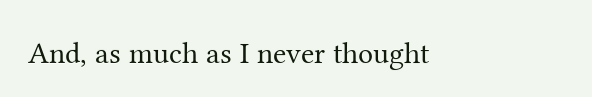And, as much as I never thought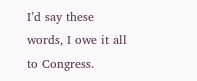I’d say these words, I owe it all to Congress.